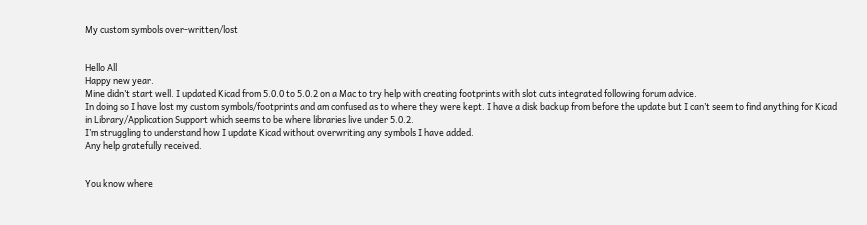My custom symbols over-written/lost


Hello All
Happy new year.
Mine didn’t start well. I updated Kicad from 5.0.0 to 5.0.2 on a Mac to try help with creating footprints with slot cuts integrated following forum advice.
In doing so I have lost my custom symbols/footprints and am confused as to where they were kept. I have a disk backup from before the update but I can’t seem to find anything for Kicad in Library/Application Support which seems to be where libraries live under 5.0.2.
I’m struggling to understand how I update Kicad without overwriting any symbols I have added.
Any help gratefully received.


You know where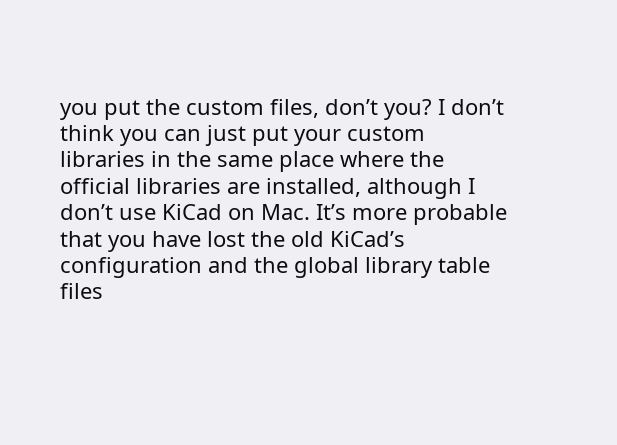you put the custom files, don’t you? I don’t think you can just put your custom libraries in the same place where the official libraries are installed, although I don’t use KiCad on Mac. It’s more probable that you have lost the old KiCad’s configuration and the global library table files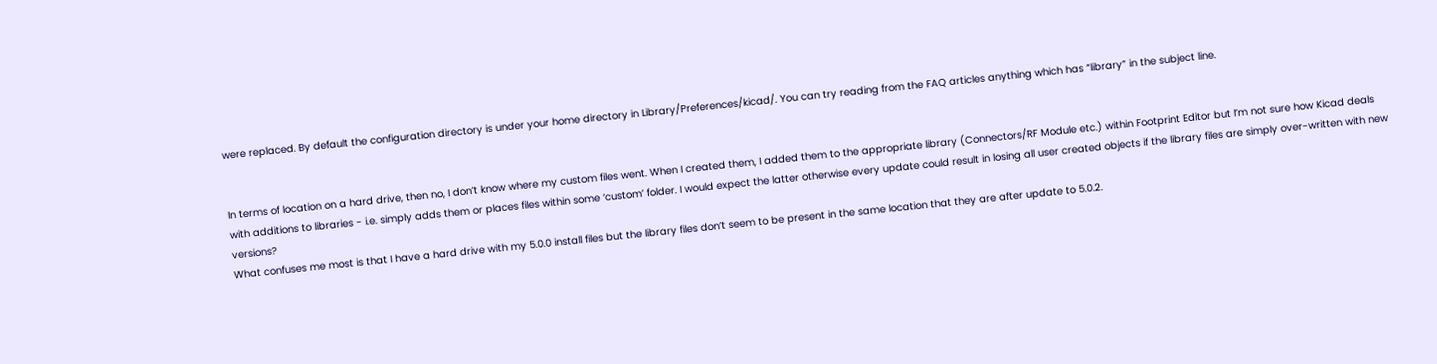were replaced. By default the configuration directory is under your home directory in Library/Preferences/kicad/. You can try reading from the FAQ articles anything which has “library” in the subject line.


In terms of location on a hard drive, then no, I don’t know where my custom files went. When I created them, I added them to the appropriate library (Connectors/RF Module etc.) within Footprint Editor but I’m not sure how Kicad deals with additions to libraries - i.e. simply adds them or places files within some ‘custom’ folder. I would expect the latter otherwise every update could result in losing all user created objects if the library files are simply over-written with new versions?
What confuses me most is that I have a hard drive with my 5.0.0 install files but the library files don’t seem to be present in the same location that they are after update to 5.0.2.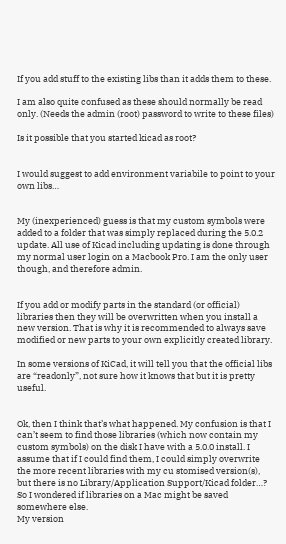If you add stuff to the existing libs than it adds them to these.

I am also quite confused as these should normally be read only. (Needs the admin (root) password to write to these files)

Is it possible that you started kicad as root?


I would suggest to add environment variabile to point to your own libs…


My (inexperienced) guess is that my custom symbols were added to a folder that was simply replaced during the 5.0.2 update. All use of Kicad including updating is done through my normal user login on a Macbook Pro. I am the only user though, and therefore admin.


If you add or modify parts in the standard (or official) libraries then they will be overwritten when you install a new version. That is why it is recommended to always save modified or new parts to your own explicitly created library.

In some versions of KiCad, it will tell you that the official libs are “readonly”, not sure how it knows that but it is pretty useful.


Ok, then I think that’s what happened. My confusion is that I can’t seem to find those libraries (which now contain my custom symbols) on the disk I have with a 5.0.0 install. I assume that if I could find them, I could simply overwrite the more recent libraries with my cu stomised version(s), but there is no Library/Application Support/Kicad folder…? So I wondered if libraries on a Mac might be saved somewhere else.
My version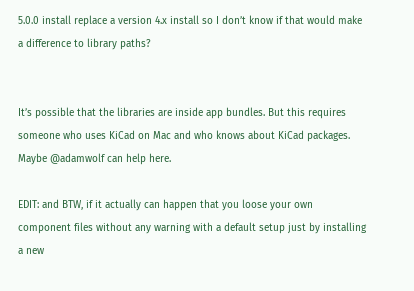5.0.0 install replace a version 4.x install so I don’t know if that would make a difference to library paths?


It’s possible that the libraries are inside app bundles. But this requires someone who uses KiCad on Mac and who knows about KiCad packages. Maybe @adamwolf can help here.

EDIT: and BTW, if it actually can happen that you loose your own component files without any warning with a default setup just by installing a new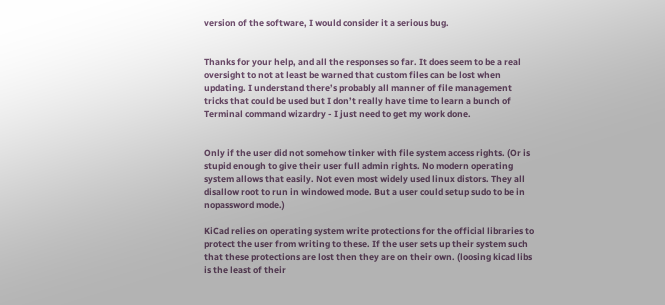version of the software, I would consider it a serious bug.


Thanks for your help, and all the responses so far. It does seem to be a real oversight to not at least be warned that custom files can be lost when updating. I understand there’s probably all manner of file management tricks that could be used but I don’t really have time to learn a bunch of Terminal command wizardry - I just need to get my work done.


Only if the user did not somehow tinker with file system access rights. (Or is stupid enough to give their user full admin rights. No modern operating system allows that easily. Not even most widely used linux distors. They all disallow root to run in windowed mode. But a user could setup sudo to be in nopassword mode.)

KiCad relies on operating system write protections for the official libraries to protect the user from writing to these. If the user sets up their system such that these protections are lost then they are on their own. (loosing kicad libs is the least of their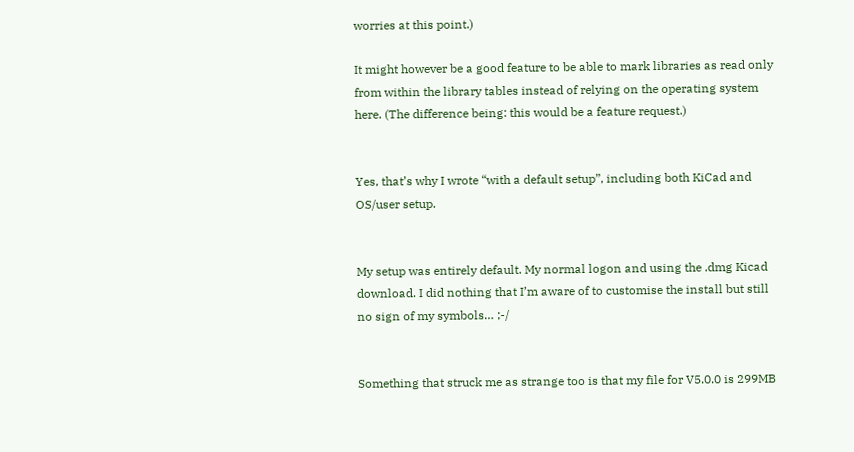worries at this point.)

It might however be a good feature to be able to mark libraries as read only from within the library tables instead of relying on the operating system here. (The difference being: this would be a feature request.)


Yes, that’s why I wrote “with a default setup”, including both KiCad and OS/user setup.


My setup was entirely default. My normal logon and using the .dmg Kicad download. I did nothing that I’m aware of to customise the install but still no sign of my symbols… ;-/


Something that struck me as strange too is that my file for V5.0.0 is 299MB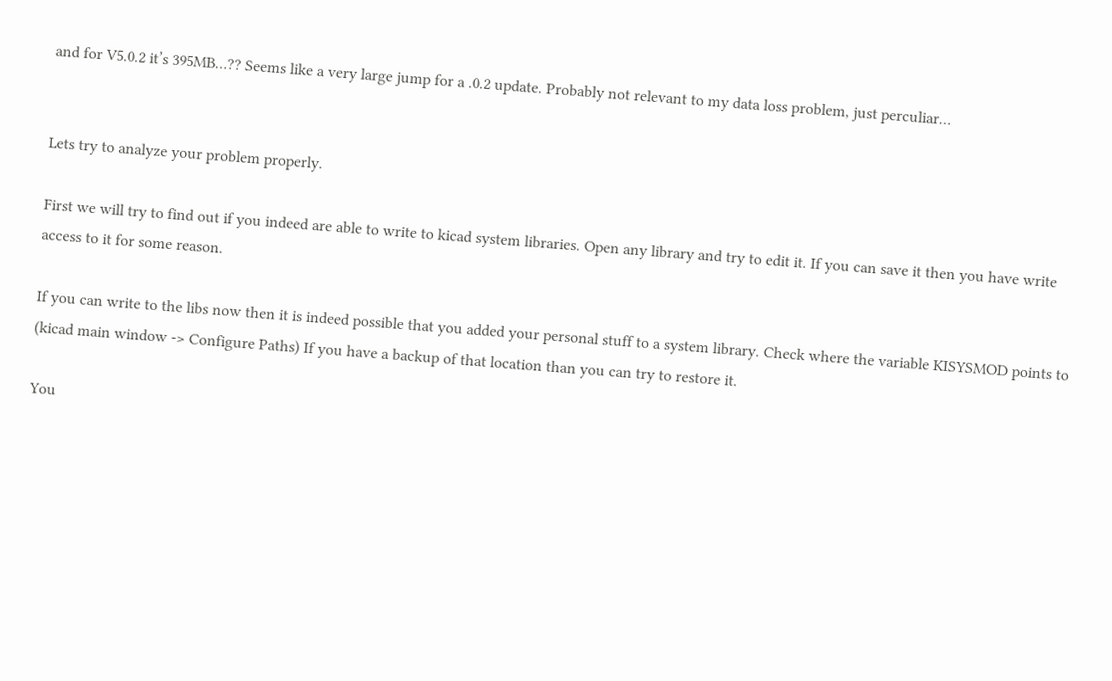and for V5.0.2 it’s 395MB…?? Seems like a very large jump for a .0.2 update. Probably not relevant to my data loss problem, just perculiar…


Lets try to analyze your problem properly.

First we will try to find out if you indeed are able to write to kicad system libraries. Open any library and try to edit it. If you can save it then you have write access to it for some reason.

If you can write to the libs now then it is indeed possible that you added your personal stuff to a system library. Check where the variable KISYSMOD points to (kicad main window -> Configure Paths) If you have a backup of that location than you can try to restore it.

You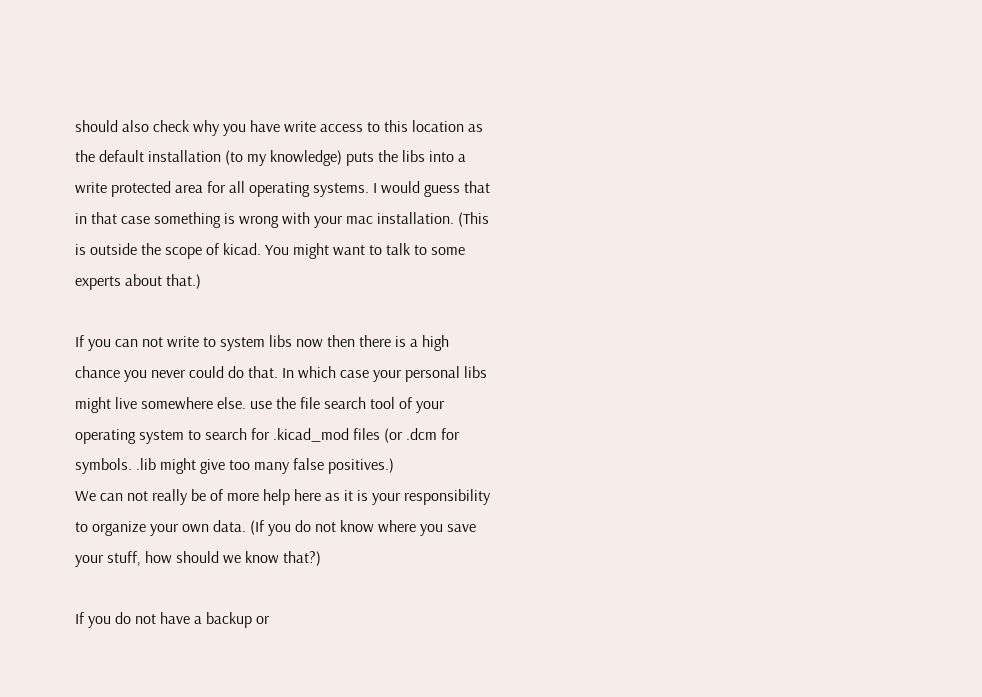should also check why you have write access to this location as the default installation (to my knowledge) puts the libs into a write protected area for all operating systems. I would guess that in that case something is wrong with your mac installation. (This is outside the scope of kicad. You might want to talk to some experts about that.)

If you can not write to system libs now then there is a high chance you never could do that. In which case your personal libs might live somewhere else. use the file search tool of your operating system to search for .kicad_mod files (or .dcm for symbols. .lib might give too many false positives.)
We can not really be of more help here as it is your responsibility to organize your own data. (If you do not know where you save your stuff, how should we know that?)

If you do not have a backup or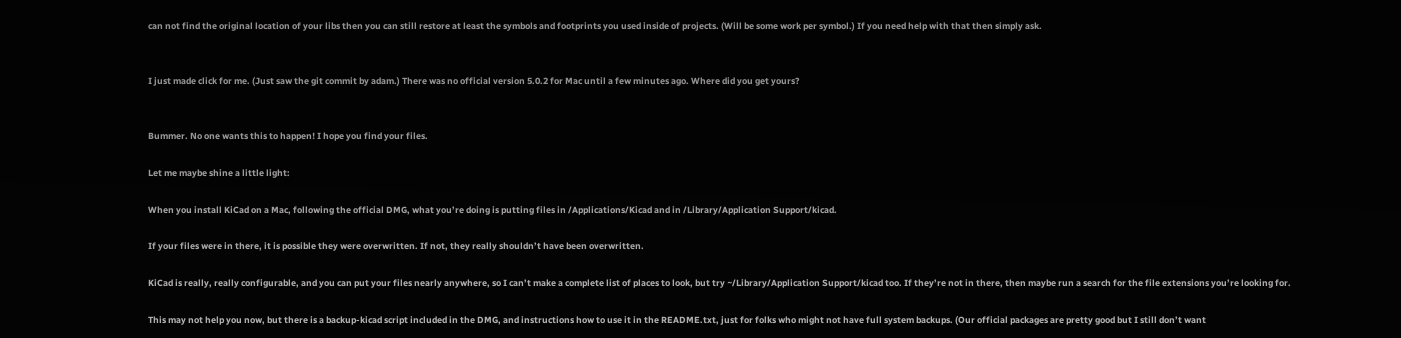can not find the original location of your libs then you can still restore at least the symbols and footprints you used inside of projects. (Will be some work per symbol.) If you need help with that then simply ask.


I just made click for me. (Just saw the git commit by adam.) There was no official version 5.0.2 for Mac until a few minutes ago. Where did you get yours?


Bummer. No one wants this to happen! I hope you find your files.

Let me maybe shine a little light:

When you install KiCad on a Mac, following the official DMG, what you’re doing is putting files in /Applications/Kicad and in /Library/Application Support/kicad.

If your files were in there, it is possible they were overwritten. If not, they really shouldn’t have been overwritten.

KiCad is really, really configurable, and you can put your files nearly anywhere, so I can’t make a complete list of places to look, but try ~/Library/Application Support/kicad too. If they’re not in there, then maybe run a search for the file extensions you’re looking for.

This may not help you now, but there is a backup-kicad script included in the DMG, and instructions how to use it in the README.txt, just for folks who might not have full system backups. (Our official packages are pretty good but I still don’t want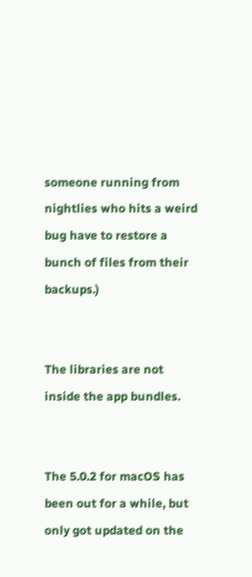someone running from nightlies who hits a weird bug have to restore a bunch of files from their backups.)


The libraries are not inside the app bundles.


The 5.0.2 for macOS has been out for a while, but only got updated on the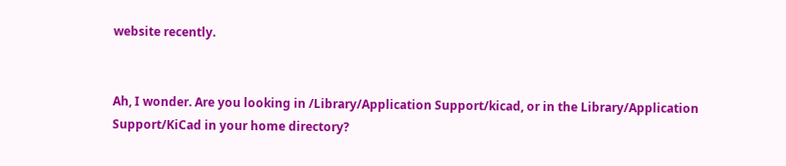website recently.


Ah, I wonder. Are you looking in /Library/Application Support/kicad, or in the Library/Application Support/KiCad in your home directory?